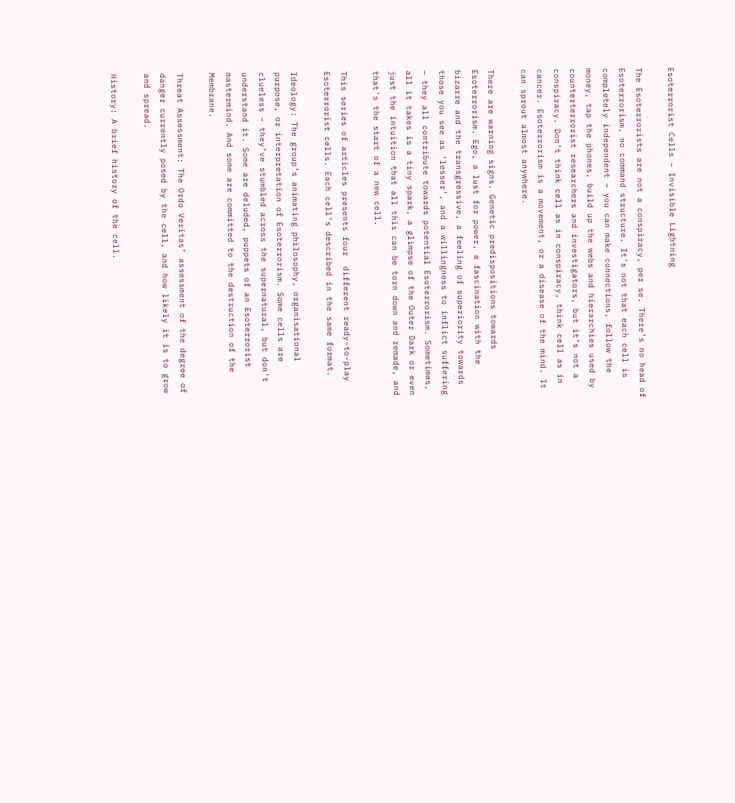Esoterrorist Cells – Invisible Lightning

The Esoterrorists are not a conspiracy, per se. There’s no head of Esoterrorism, no command structure. It’s not that each cell is completely independent – you can make connections, follow the money, tap the phones, build up the webs and hierarchies used by counterterrorist researchers and investigators, but it’s not a conspiracy. Don’t think cell as in conspiracy, think cell as in cancer. Esoterrorism is a movement, or a disease of the mind. It can sprout almost anywhere.

There are warning signs. Genetic predispositions towards Esoterrorism. Ego, a lust for power, a fascination with the bizarre and the transgressive, a feeling of superiority towards those you see as ‘lesser’, and a willingness to inflict suffering – they all contribute towards potential Esoterrorism. Sometimes, all it takes is a tiny spark, a glimpse of the Outer Dark or even just the intuition that all this can be torn down and remade, and that’s the start of a new cell.

This series of articles presents four  different ready-to-play Esoterrorist cells. Each cell’s described in the same format.

Ideology: The group’s animating philosophy, organisational purpose, or interpretation of Esoterrorism. Some cells are clueless – they’ve stumbled across the supernatural, but don’t understand it. Some are deluded, puppets of an Esoterrorist mastermind. And some are committed to the destruction of the Membrane.

Threat Assessment: The Ordo Veritas’ assessment of the degree of danger currently posed by the cell, and how likely it is to grow and spread.

History: A brief history of the cell.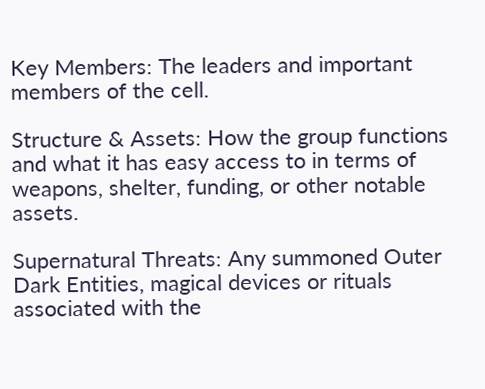Key Members: The leaders and important members of the cell.

Structure & Assets: How the group functions and what it has easy access to in terms of weapons, shelter, funding, or other notable assets.

Supernatural Threats: Any summoned Outer Dark Entities, magical devices or rituals associated with the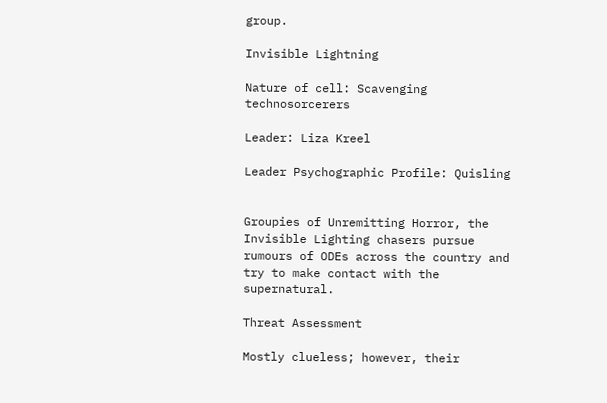group.

Invisible Lightning

Nature of cell: Scavenging technosorcerers

Leader: Liza Kreel

Leader Psychographic Profile: Quisling


Groupies of Unremitting Horror, the Invisible Lighting chasers pursue rumours of ODEs across the country and try to make contact with the supernatural.

Threat Assessment

Mostly clueless; however, their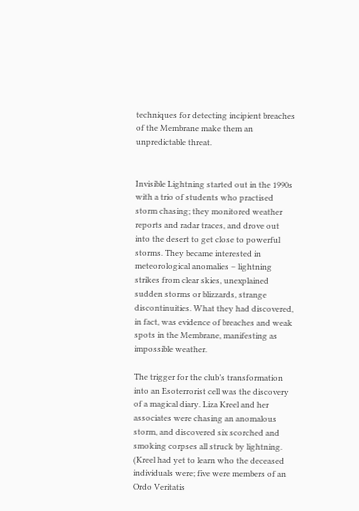techniques for detecting incipient breaches of the Membrane make them an unpredictable threat.


Invisible Lightning started out in the 1990s with a trio of students who practised storm chasing; they monitored weather reports and radar traces, and drove out into the desert to get close to powerful storms. They became interested in meteorological anomalies – lightning strikes from clear skies, unexplained sudden storms or blizzards, strange discontinuities. What they had discovered, in fact, was evidence of breaches and weak spots in the Membrane, manifesting as impossible weather.

The trigger for the club’s transformation into an Esoterrorist cell was the discovery of a magical diary. Liza Kreel and her associates were chasing an anomalous storm, and discovered six scorched and smoking corpses all struck by lightning. (Kreel had yet to learn who the deceased individuals were; five were members of an Ordo Veritatis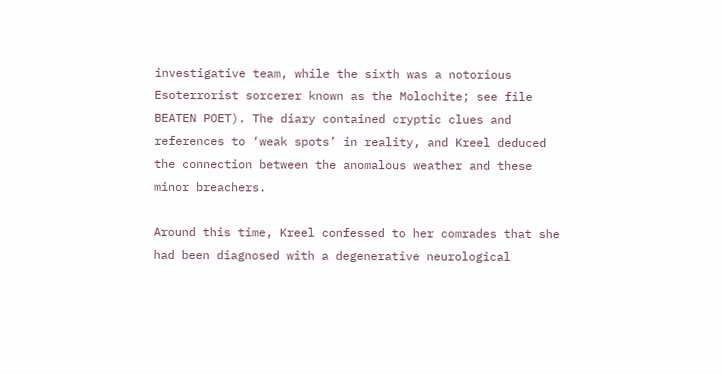investigative team, while the sixth was a notorious Esoterrorist sorcerer known as the Molochite; see file BEATEN POET). The diary contained cryptic clues and references to ‘weak spots’ in reality, and Kreel deduced the connection between the anomalous weather and these minor breachers.

Around this time, Kreel confessed to her comrades that she had been diagnosed with a degenerative neurological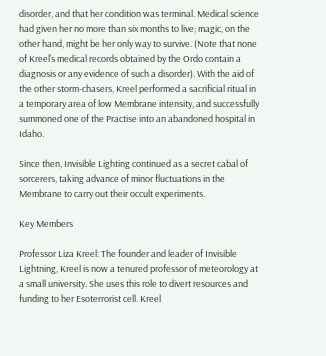disorder, and that her condition was terminal. Medical science had given her no more than six months to live; magic, on the other hand, might be her only way to survive. (Note that none of Kreel’s medical records obtained by the Ordo contain a diagnosis or any evidence of such a disorder). With the aid of the other storm-chasers, Kreel performed a sacrificial ritual in a temporary area of low Membrane intensity, and successfully summoned one of the Practise into an abandoned hospital in Idaho.

Since then, Invisible Lighting continued as a secret cabal of sorcerers, taking advance of minor fluctuations in the Membrane to carry out their occult experiments.

Key Members

Professor Liza Kreel: The founder and leader of Invisible Lightning, Kreel is now a tenured professor of meteorology at a small university. She uses this role to divert resources and funding to her Esoterrorist cell. Kreel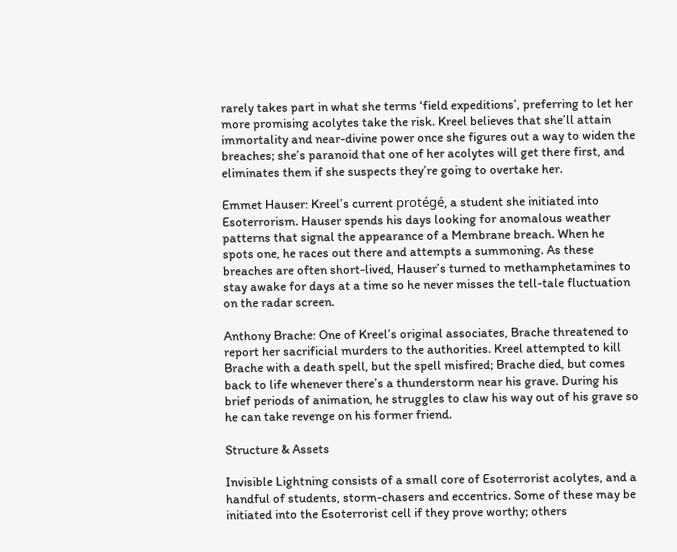rarely takes part in what she terms ‘field expeditions’, preferring to let her more promising acolytes take the risk. Kreel believes that she’ll attain immortality and near-divine power once she figures out a way to widen the breaches; she’s paranoid that one of her acolytes will get there first, and eliminates them if she suspects they’re going to overtake her.

Emmet Hauser: Kreel’s current protégé, a student she initiated into Esoterrorism. Hauser spends his days looking for anomalous weather patterns that signal the appearance of a Membrane breach. When he spots one, he races out there and attempts a summoning. As these breaches are often short-lived, Hauser’s turned to methamphetamines to stay awake for days at a time so he never misses the tell-tale fluctuation on the radar screen.

Anthony Brache: One of Kreel’s original associates, Brache threatened to report her sacrificial murders to the authorities. Kreel attempted to kill Brache with a death spell, but the spell misfired; Brache died, but comes back to life whenever there’s a thunderstorm near his grave. During his brief periods of animation, he struggles to claw his way out of his grave so he can take revenge on his former friend.

Structure & Assets

Invisible Lightning consists of a small core of Esoterrorist acolytes, and a handful of students, storm-chasers and eccentrics. Some of these may be initiated into the Esoterrorist cell if they prove worthy; others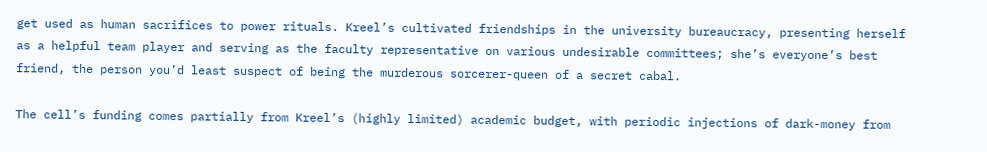get used as human sacrifices to power rituals. Kreel’s cultivated friendships in the university bureaucracy, presenting herself as a helpful team player and serving as the faculty representative on various undesirable committees; she’s everyone’s best friend, the person you’d least suspect of being the murderous sorcerer-queen of a secret cabal.

The cell’s funding comes partially from Kreel’s (highly limited) academic budget, with periodic injections of dark-money from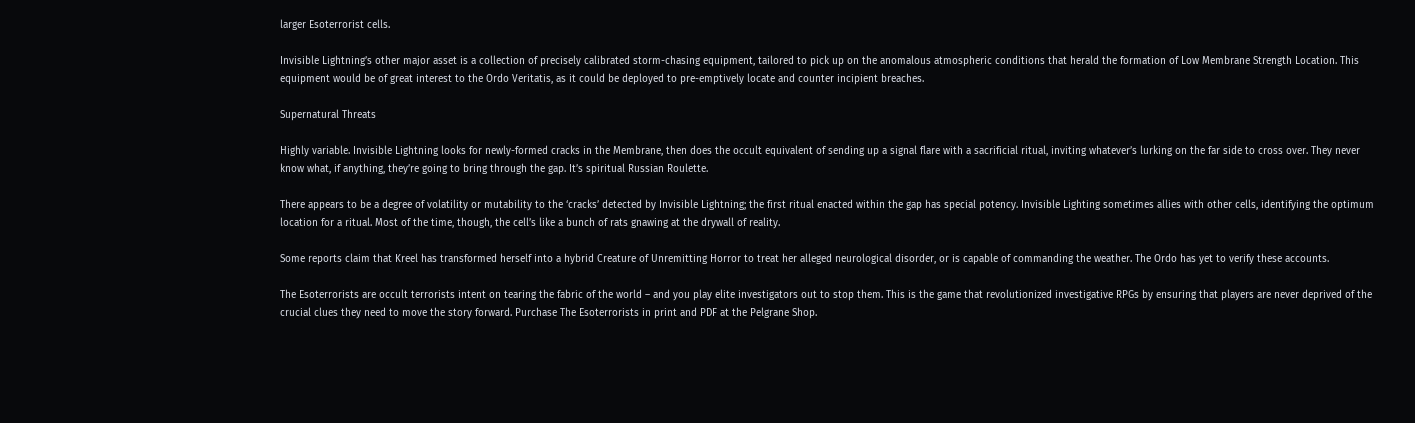larger Esoterrorist cells.

Invisible Lightning’s other major asset is a collection of precisely calibrated storm-chasing equipment, tailored to pick up on the anomalous atmospheric conditions that herald the formation of Low Membrane Strength Location. This equipment would be of great interest to the Ordo Veritatis, as it could be deployed to pre-emptively locate and counter incipient breaches.

Supernatural Threats

Highly variable. Invisible Lightning looks for newly-formed cracks in the Membrane, then does the occult equivalent of sending up a signal flare with a sacrificial ritual, inviting whatever’s lurking on the far side to cross over. They never know what, if anything, they’re going to bring through the gap. It’s spiritual Russian Roulette.

There appears to be a degree of volatility or mutability to the ‘cracks’ detected by Invisible Lightning; the first ritual enacted within the gap has special potency. Invisible Lighting sometimes allies with other cells, identifying the optimum location for a ritual. Most of the time, though, the cell’s like a bunch of rats gnawing at the drywall of reality.

Some reports claim that Kreel has transformed herself into a hybrid Creature of Unremitting Horror to treat her alleged neurological disorder, or is capable of commanding the weather. The Ordo has yet to verify these accounts.

The Esoterrorists are occult terrorists intent on tearing the fabric of the world – and you play elite investigators out to stop them. This is the game that revolutionized investigative RPGs by ensuring that players are never deprived of the crucial clues they need to move the story forward. Purchase The Esoterrorists in print and PDF at the Pelgrane Shop.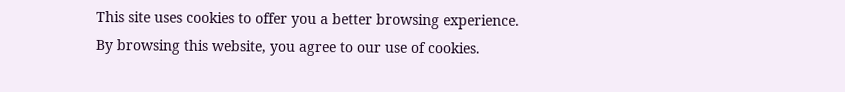This site uses cookies to offer you a better browsing experience. By browsing this website, you agree to our use of cookies.